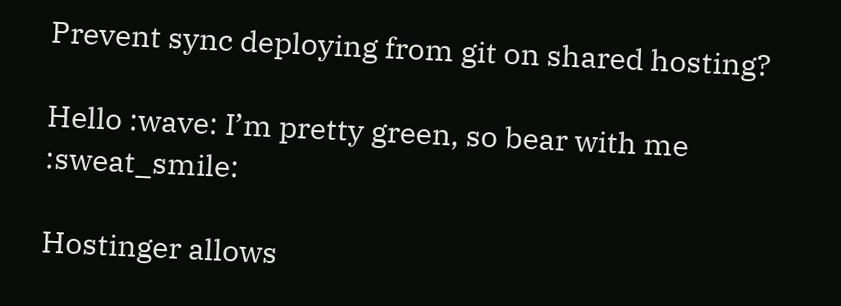Prevent sync deploying from git on shared hosting?

Hello :wave: I’m pretty green, so bear with me :sweat_smile:

Hostinger allows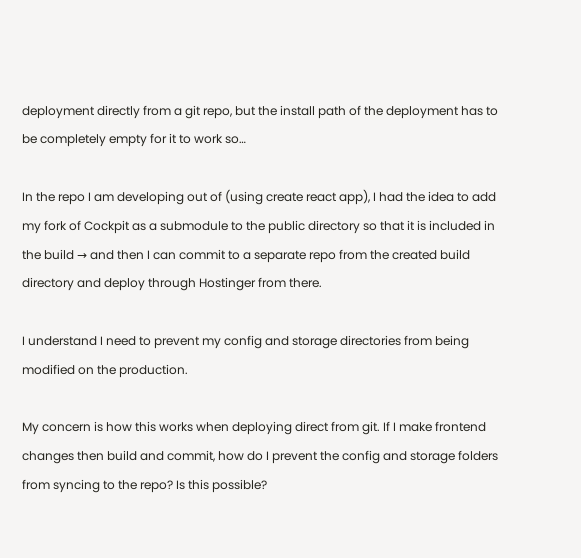deployment directly from a git repo, but the install path of the deployment has to be completely empty for it to work so…

In the repo I am developing out of (using create react app), I had the idea to add my fork of Cockpit as a submodule to the public directory so that it is included in the build → and then I can commit to a separate repo from the created build directory and deploy through Hostinger from there.

I understand I need to prevent my config and storage directories from being modified on the production.

My concern is how this works when deploying direct from git. If I make frontend changes then build and commit, how do I prevent the config and storage folders from syncing to the repo? Is this possible?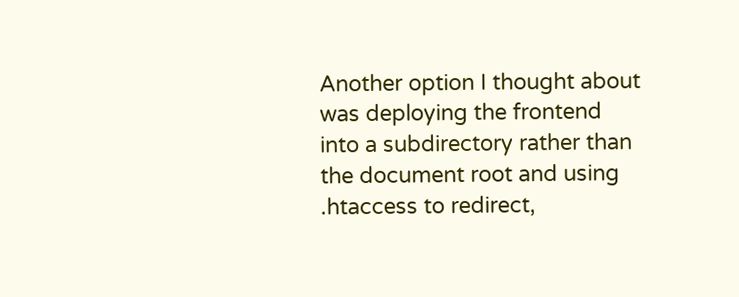Another option I thought about was deploying the frontend into a subdirectory rather than the document root and using .htaccess to redirect,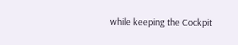while keeping the Cockpit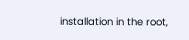installation in the root,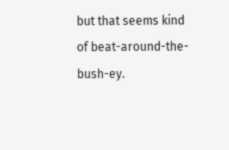but that seems kind of beat-around-the-bush-ey.